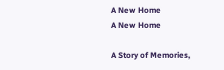A New Home
A New Home

A Story of Memories,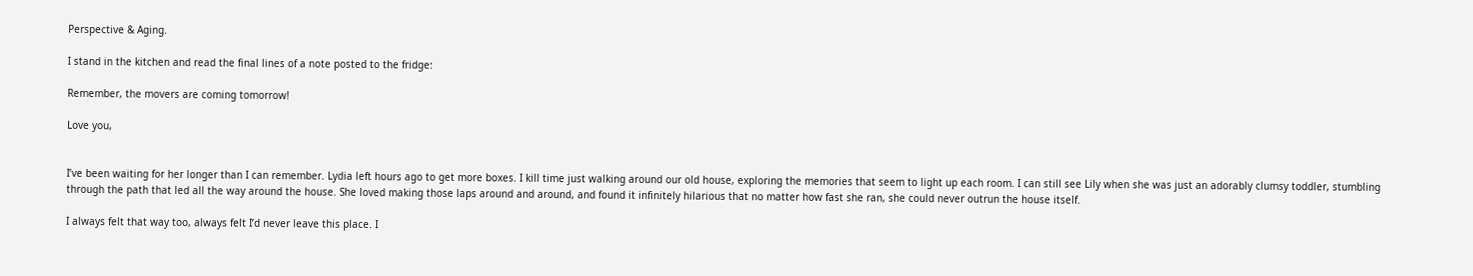Perspective & Aging.

I stand in the kitchen and read the final lines of a note posted to the fridge:

Remember, the movers are coming tomorrow!

Love you,


I’ve been waiting for her longer than I can remember. Lydia left hours ago to get more boxes. I kill time just walking around our old house, exploring the memories that seem to light up each room. I can still see Lily when she was just an adorably clumsy toddler, stumbling through the path that led all the way around the house. She loved making those laps around and around, and found it infinitely hilarious that no matter how fast she ran, she could never outrun the house itself.

I always felt that way too, always felt I’d never leave this place. I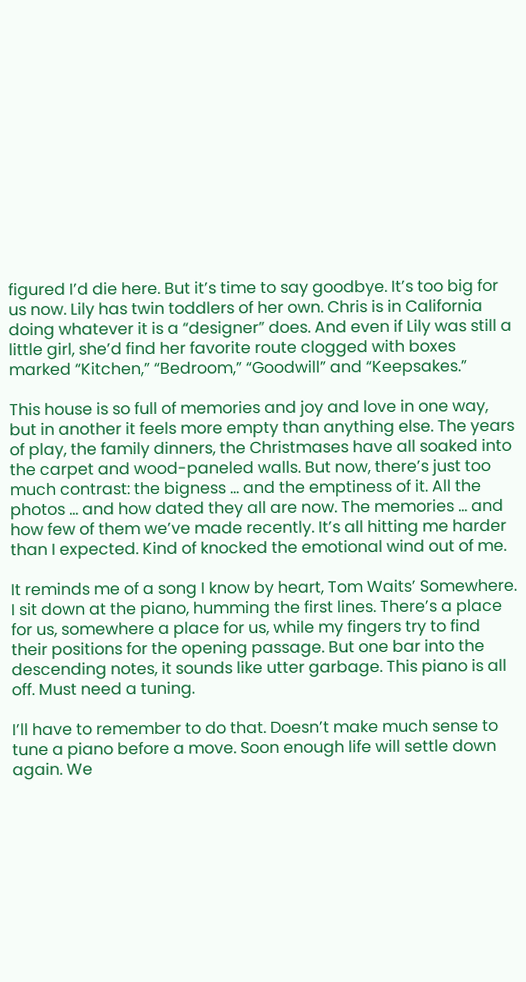figured I’d die here. But it’s time to say goodbye. It’s too big for us now. Lily has twin toddlers of her own. Chris is in California doing whatever it is a “designer” does. And even if Lily was still a little girl, she’d find her favorite route clogged with boxes marked “Kitchen,” “Bedroom,” “Goodwill” and “Keepsakes.”

This house is so full of memories and joy and love in one way, but in another it feels more empty than anything else. The years of play, the family dinners, the Christmases have all soaked into the carpet and wood-paneled walls. But now, there’s just too much contrast: the bigness … and the emptiness of it. All the photos … and how dated they all are now. The memories … and how few of them we’ve made recently. It’s all hitting me harder than I expected. Kind of knocked the emotional wind out of me.

It reminds me of a song I know by heart, Tom Waits’ Somewhere. I sit down at the piano, humming the first lines. There’s a place for us, somewhere a place for us, while my fingers try to find their positions for the opening passage. But one bar into the descending notes, it sounds like utter garbage. This piano is all off. Must need a tuning.

I’ll have to remember to do that. Doesn’t make much sense to tune a piano before a move. Soon enough life will settle down again. We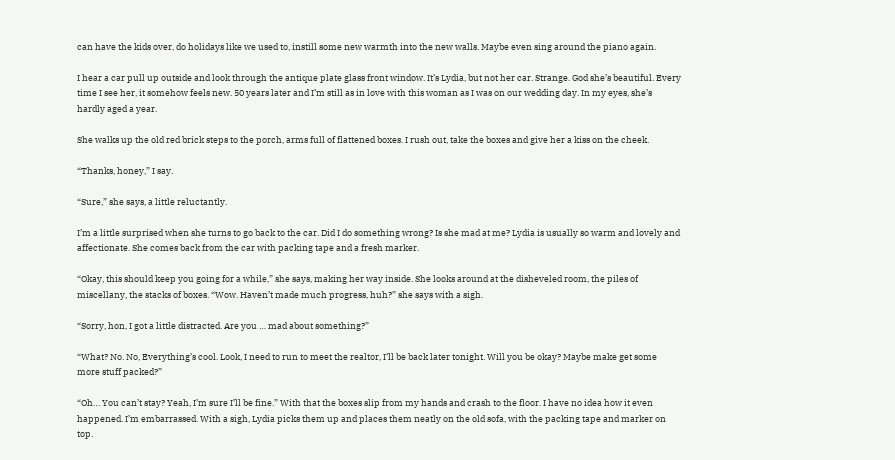can have the kids over, do holidays like we used to, instill some new warmth into the new walls. Maybe even sing around the piano again.

I hear a car pull up outside and look through the antique plate glass front window. It’s Lydia, but not her car. Strange. God she’s beautiful. Every time I see her, it somehow feels new. 50 years later and I’m still as in love with this woman as I was on our wedding day. In my eyes, she’s hardly aged a year.

She walks up the old red brick steps to the porch, arms full of flattened boxes. I rush out, take the boxes and give her a kiss on the cheek.

“Thanks, honey,” I say.

“Sure,” she says, a little reluctantly.

I’m a little surprised when she turns to go back to the car. Did I do something wrong? Is she mad at me? Lydia is usually so warm and lovely and affectionate. She comes back from the car with packing tape and a fresh marker.

“Okay, this should keep you going for a while,” she says, making her way inside. She looks around at the disheveled room, the piles of miscellany, the stacks of boxes. “Wow. Haven’t made much progress, huh?” she says with a sigh.

“Sorry, hon, I got a little distracted. Are you … mad about something?”

“What? No. No, Everything’s cool. Look, I need to run to meet the realtor, I’ll be back later tonight. Will you be okay? Maybe make get some more stuff packed?”

“Oh… You can’t stay? Yeah, I’m sure I’ll be fine.” With that the boxes slip from my hands and crash to the floor. I have no idea how it even happened. I’m embarrassed. With a sigh, Lydia picks them up and places them neatly on the old sofa, with the packing tape and marker on top.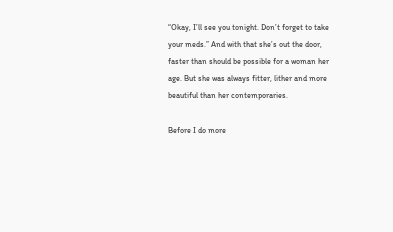“Okay, I’ll see you tonight. Don’t forget to take your meds.” And with that she’s out the door, faster than should be possible for a woman her age. But she was always fitter, lither and more beautiful than her contemporaries.

Before I do more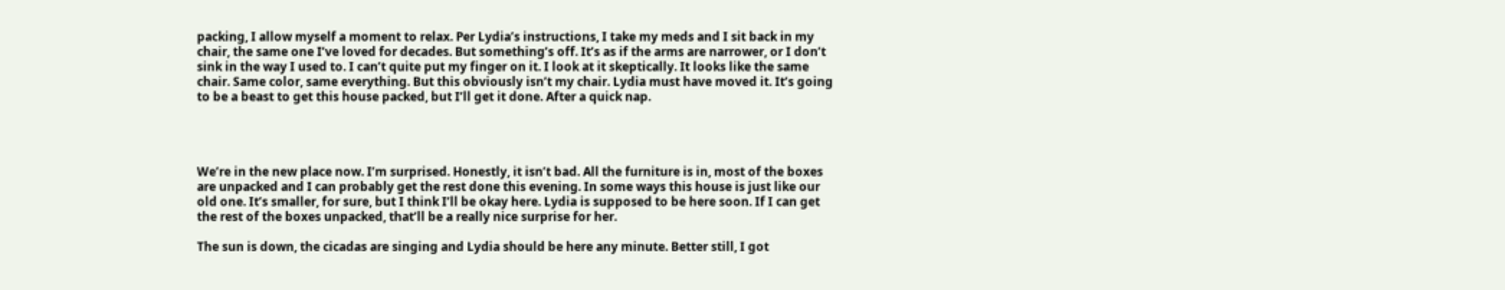packing, I allow myself a moment to relax. Per Lydia’s instructions, I take my meds and I sit back in my chair, the same one I’ve loved for decades. But something’s off. It’s as if the arms are narrower, or I don’t sink in the way I used to. I can’t quite put my finger on it. I look at it skeptically. It looks like the same chair. Same color, same everything. But this obviously isn’t my chair. Lydia must have moved it. It’s going to be a beast to get this house packed, but I’ll get it done. After a quick nap.




We’re in the new place now. I’m surprised. Honestly, it isn’t bad. All the furniture is in, most of the boxes are unpacked and I can probably get the rest done this evening. In some ways this house is just like our old one. It’s smaller, for sure, but I think I’ll be okay here. Lydia is supposed to be here soon. If I can get the rest of the boxes unpacked, that’ll be a really nice surprise for her.

The sun is down, the cicadas are singing and Lydia should be here any minute. Better still, I got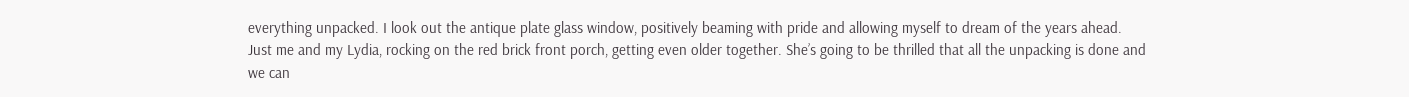everything unpacked. I look out the antique plate glass window, positively beaming with pride and allowing myself to dream of the years ahead. Just me and my Lydia, rocking on the red brick front porch, getting even older together. She’s going to be thrilled that all the unpacking is done and we can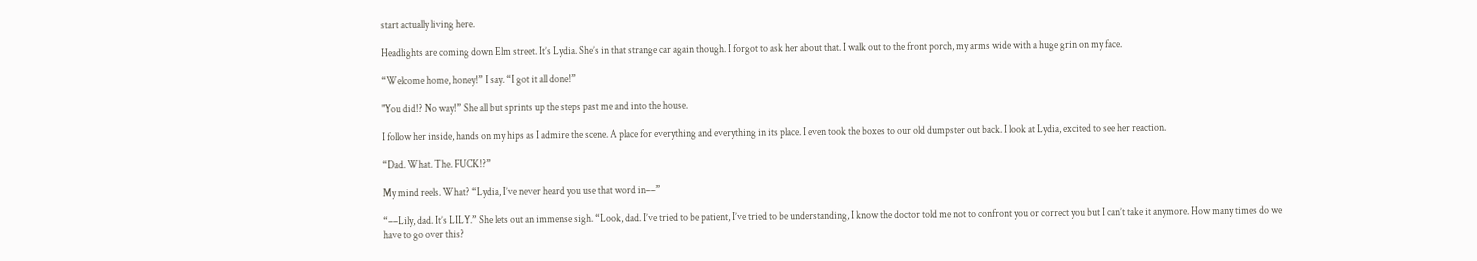start actually living here.

Headlights are coming down Elm street. It’s Lydia. She’s in that strange car again though. I forgot to ask her about that. I walk out to the front porch, my arms wide with a huge grin on my face.

“Welcome home, honey!” I say. “I got it all done!”

"You did!? No way!” She all but sprints up the steps past me and into the house.

I follow her inside, hands on my hips as I admire the scene. A place for everything and everything in its place. I even took the boxes to our old dumpster out back. I look at Lydia, excited to see her reaction.

“Dad. What. The. FUCK!?”

My mind reels. What? “Lydia, I’ve never heard you use that word in––”

“––Lily, dad. It’s LILY.” She lets out an immense sigh. “Look, dad. I’ve tried to be patient, I’ve tried to be understanding, I know the doctor told me not to confront you or correct you but I can’t take it anymore. How many times do we have to go over this?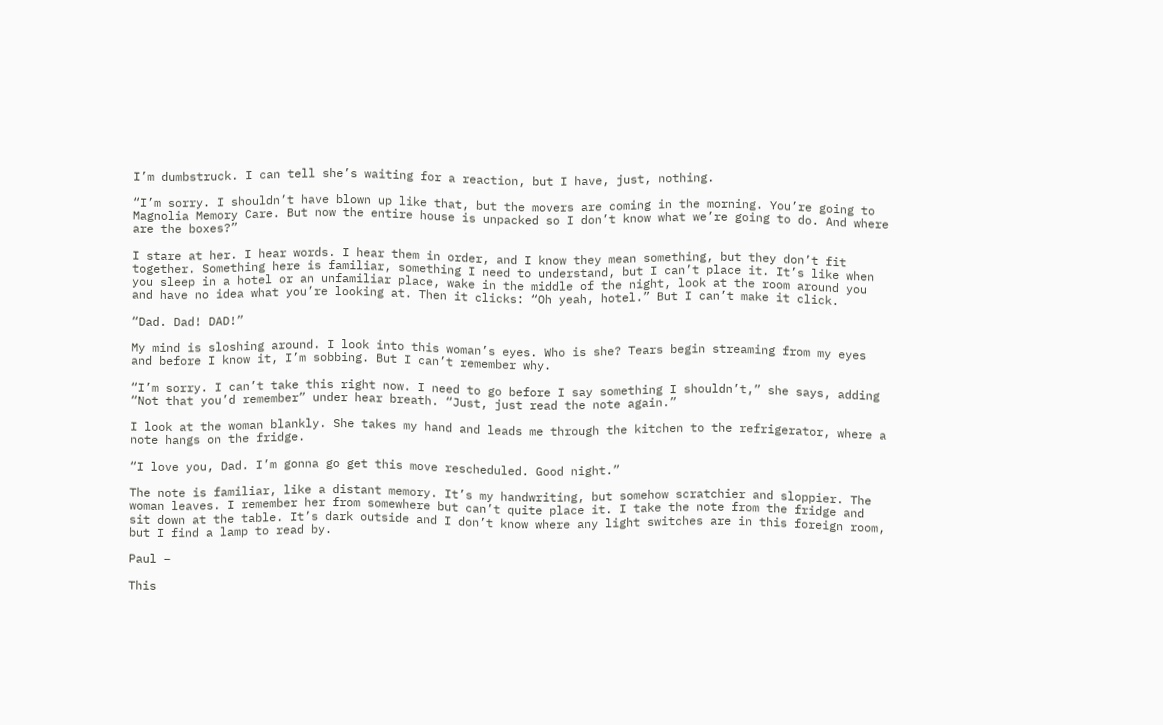I’m dumbstruck. I can tell she’s waiting for a reaction, but I have, just, nothing.

“I’m sorry. I shouldn’t have blown up like that, but the movers are coming in the morning. You’re going to Magnolia Memory Care. But now the entire house is unpacked so I don’t know what we’re going to do. And where are the boxes?”

I stare at her. I hear words. I hear them in order, and I know they mean something, but they don’t fit together. Something here is familiar, something I need to understand, but I can’t place it. It’s like when you sleep in a hotel or an unfamiliar place, wake in the middle of the night, look at the room around you and have no idea what you’re looking at. Then it clicks: “Oh yeah, hotel.” But I can’t make it click.

“Dad. Dad! DAD!”

My mind is sloshing around. I look into this woman’s eyes. Who is she? Tears begin streaming from my eyes and before I know it, I’m sobbing. But I can’t remember why.

“I’m sorry. I can’t take this right now. I need to go before I say something I shouldn’t,” she says, adding “Not that you’d remember” under hear breath. “Just, just read the note again.”

I look at the woman blankly. She takes my hand and leads me through the kitchen to the refrigerator, where a note hangs on the fridge.

“I love you, Dad. I’m gonna go get this move rescheduled. Good night.”

The note is familiar, like a distant memory. It’s my handwriting, but somehow scratchier and sloppier. The woman leaves. I remember her from somewhere but can’t quite place it. I take the note from the fridge and sit down at the table. It’s dark outside and I don’t know where any light switches are in this foreign room, but I find a lamp to read by.

Paul –

This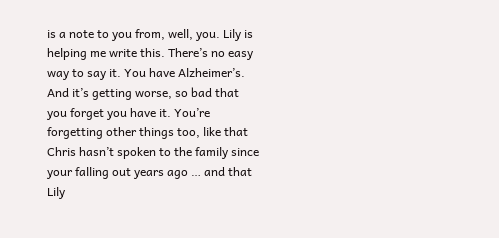is a note to you from, well, you. Lily is helping me write this. There’s no easy way to say it. You have Alzheimer’s. And it’s getting worse, so bad that you forget you have it. You’re forgetting other things too, like that Chris hasn’t spoken to the family since your falling out years ago … and that Lily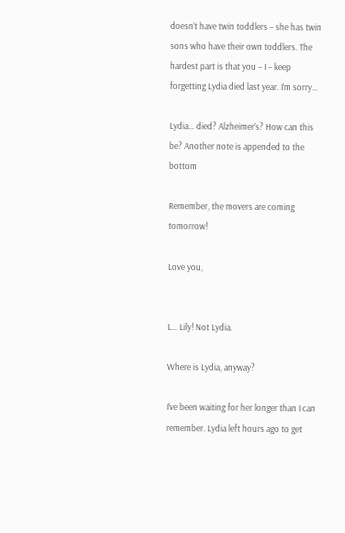doesn’t have twin toddlers – she has twin sons who have their own toddlers. The hardest part is that you – I – keep forgetting Lydia died last year. I’m sorry…

Lydia… died? Alzheimer’s? How can this be? Another note is appended to the bottom

Remember, the movers are coming tomorrow!

Love you,


L… Lily! Not Lydia.

Where is Lydia, anyway?

I’ve been waiting for her longer than I can remember. Lydia left hours ago to get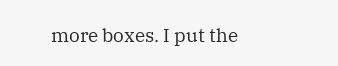more boxes. I put the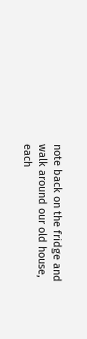note back on the fridge and walk around our old house, each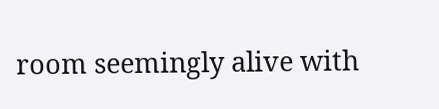room seemingly alive with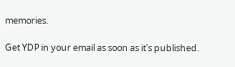memories.

Get YDP in your email as soon as it's published.